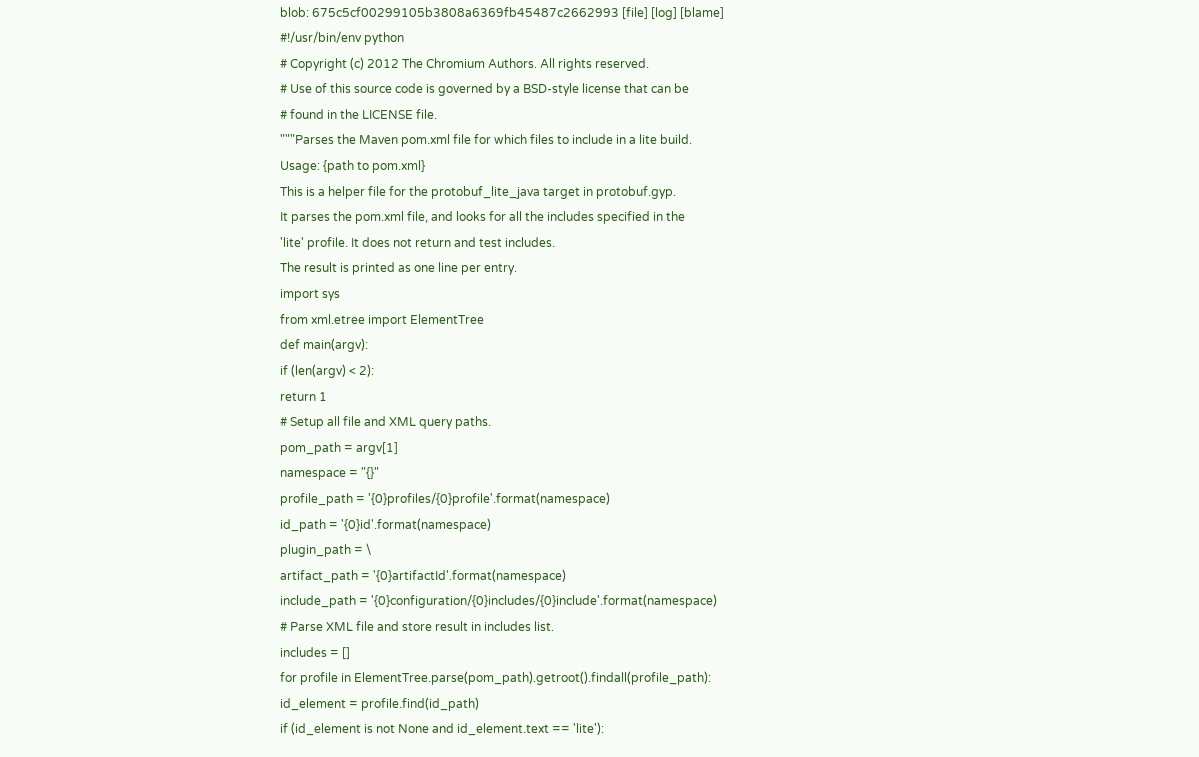blob: 675c5cf00299105b3808a6369fb45487c2662993 [file] [log] [blame]
#!/usr/bin/env python
# Copyright (c) 2012 The Chromium Authors. All rights reserved.
# Use of this source code is governed by a BSD-style license that can be
# found in the LICENSE file.
"""Parses the Maven pom.xml file for which files to include in a lite build.
Usage: {path to pom.xml}
This is a helper file for the protobuf_lite_java target in protobuf.gyp.
It parses the pom.xml file, and looks for all the includes specified in the
'lite' profile. It does not return and test includes.
The result is printed as one line per entry.
import sys
from xml.etree import ElementTree
def main(argv):
if (len(argv) < 2):
return 1
# Setup all file and XML query paths.
pom_path = argv[1]
namespace = "{}"
profile_path = '{0}profiles/{0}profile'.format(namespace)
id_path = '{0}id'.format(namespace)
plugin_path = \
artifact_path = '{0}artifactId'.format(namespace)
include_path = '{0}configuration/{0}includes/{0}include'.format(namespace)
# Parse XML file and store result in includes list.
includes = []
for profile in ElementTree.parse(pom_path).getroot().findall(profile_path):
id_element = profile.find(id_path)
if (id_element is not None and id_element.text == 'lite'):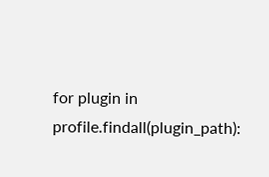for plugin in profile.findall(plugin_path):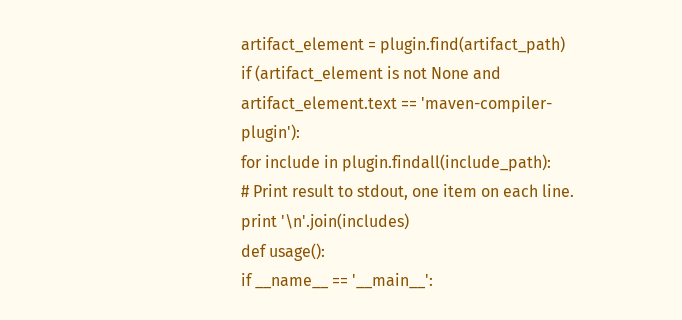artifact_element = plugin.find(artifact_path)
if (artifact_element is not None and
artifact_element.text == 'maven-compiler-plugin'):
for include in plugin.findall(include_path):
# Print result to stdout, one item on each line.
print '\n'.join(includes)
def usage():
if __name__ == '__main__':